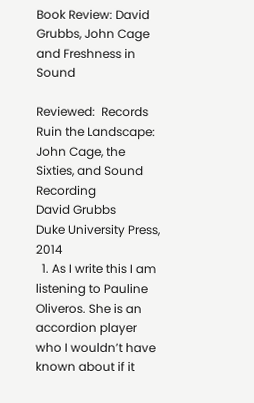Book Review: David Grubbs, John Cage and Freshness in Sound

Reviewed:  Records Ruin the Landscape: John Cage, the Sixties, and Sound Recording
David Grubbs
Duke University Press, 2014
  1. As I write this I am listening to Pauline Oliveros. She is an accordion player who I wouldn’t have known about if it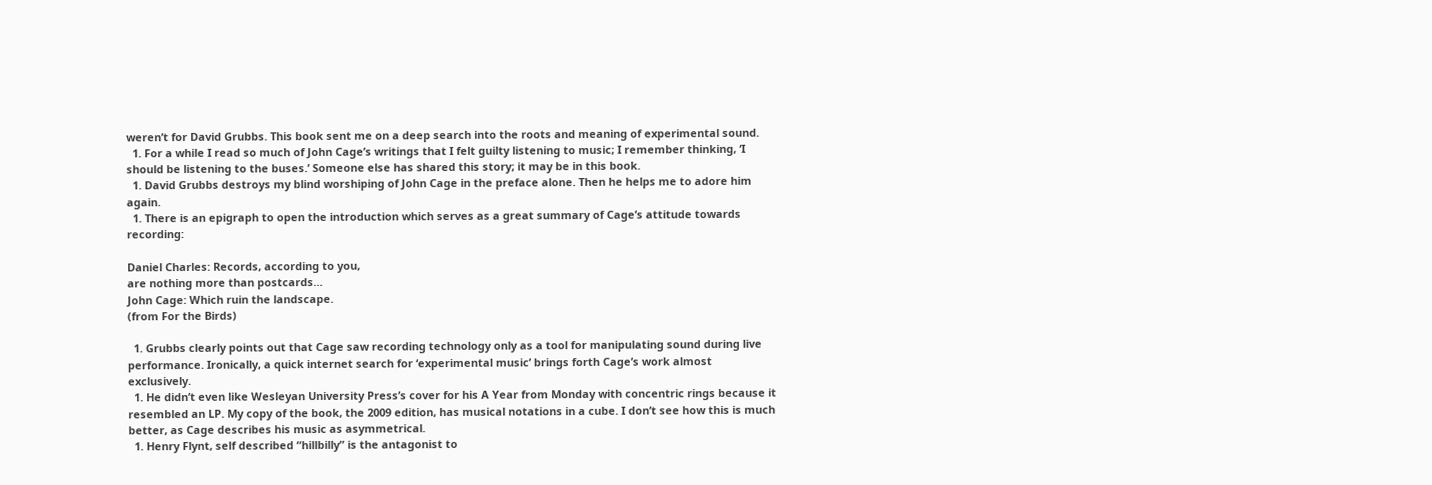weren’t for David Grubbs. This book sent me on a deep search into the roots and meaning of experimental sound.
  1. For a while I read so much of John Cage’s writings that I felt guilty listening to music; I remember thinking, ‘I should be listening to the buses.’ Someone else has shared this story; it may be in this book.
  1. David Grubbs destroys my blind worshiping of John Cage in the preface alone. Then he helps me to adore him again.
  1. There is an epigraph to open the introduction which serves as a great summary of Cage’s attitude towards recording:

Daniel Charles: Records, according to you,
are nothing more than postcards…
John Cage: Which ruin the landscape.
(from For the Birds)

  1. Grubbs clearly points out that Cage saw recording technology only as a tool for manipulating sound during live performance. Ironically, a quick internet search for ‘experimental music’ brings forth Cage’s work almost exclusively.
  1. He didn’t even like Wesleyan University Press’s cover for his A Year from Monday with concentric rings because it resembled an LP. My copy of the book, the 2009 edition, has musical notations in a cube. I don’t see how this is much better, as Cage describes his music as asymmetrical.
  1. Henry Flynt, self described “hillbilly” is the antagonist to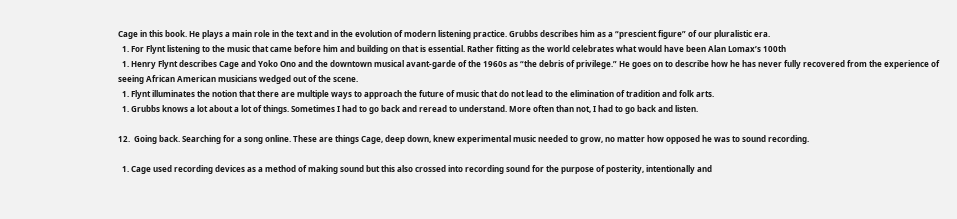Cage in this book. He plays a main role in the text and in the evolution of modern listening practice. Grubbs describes him as a “prescient figure” of our pluralistic era.
  1. For Flynt listening to the music that came before him and building on that is essential. Rather fitting as the world celebrates what would have been Alan Lomax’s 100th
  1. Henry Flynt describes Cage and Yoko Ono and the downtown musical avant-garde of the 1960s as “the debris of privilege.” He goes on to describe how he has never fully recovered from the experience of seeing African American musicians wedged out of the scene.
  1. Flynt illuminates the notion that there are multiple ways to approach the future of music that do not lead to the elimination of tradition and folk arts.
  1. Grubbs knows a lot about a lot of things. Sometimes I had to go back and reread to understand. More often than not, I had to go back and listen.

12.  Going back. Searching for a song online. These are things Cage, deep down, knew experimental music needed to grow, no matter how opposed he was to sound recording.

  1. Cage used recording devices as a method of making sound but this also crossed into recording sound for the purpose of posterity, intentionally and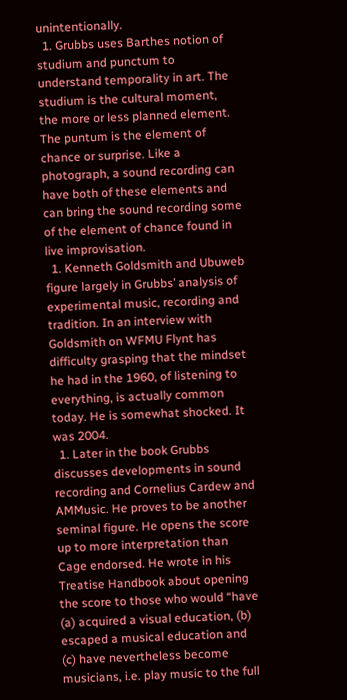unintentionally.
  1. Grubbs uses Barthes notion of studium and punctum to understand temporality in art. The studium is the cultural moment, the more or less planned element. The puntum is the element of chance or surprise. Like a photograph, a sound recording can have both of these elements and can bring the sound recording some of the element of chance found in live improvisation.
  1. Kenneth Goldsmith and Ubuweb figure largely in Grubbs’ analysis of experimental music, recording and tradition. In an interview with Goldsmith on WFMU Flynt has difficulty grasping that the mindset he had in the 1960, of listening to everything, is actually common today. He is somewhat shocked. It was 2004.
  1. Later in the book Grubbs discusses developments in sound recording and Cornelius Cardew and AMMusic. He proves to be another seminal figure. He opens the score up to more interpretation than Cage endorsed. He wrote in his Treatise Handbook about opening the score to those who would “have (a) acquired a visual education, (b) escaped a musical education and (c) have nevertheless become musicians, i.e. play music to the full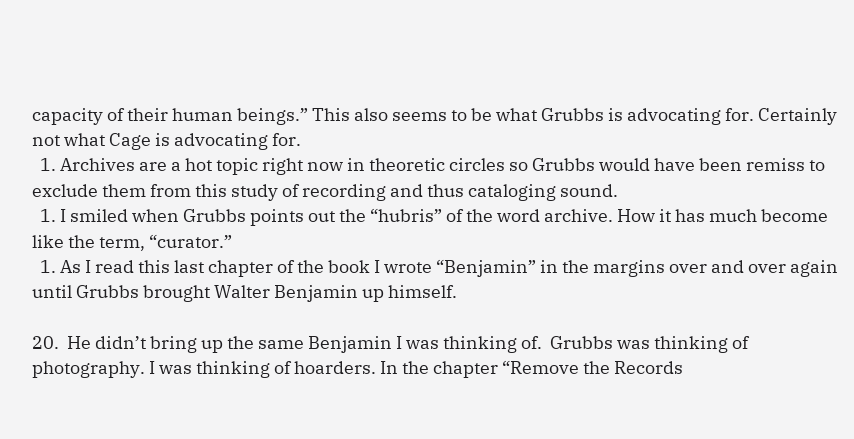capacity of their human beings.” This also seems to be what Grubbs is advocating for. Certainly not what Cage is advocating for.
  1. Archives are a hot topic right now in theoretic circles so Grubbs would have been remiss to exclude them from this study of recording and thus cataloging sound.
  1. I smiled when Grubbs points out the “hubris” of the word archive. How it has much become like the term, “curator.”
  1. As I read this last chapter of the book I wrote “Benjamin” in the margins over and over again until Grubbs brought Walter Benjamin up himself.

20.  He didn’t bring up the same Benjamin I was thinking of.  Grubbs was thinking of photography. I was thinking of hoarders. In the chapter “Remove the Records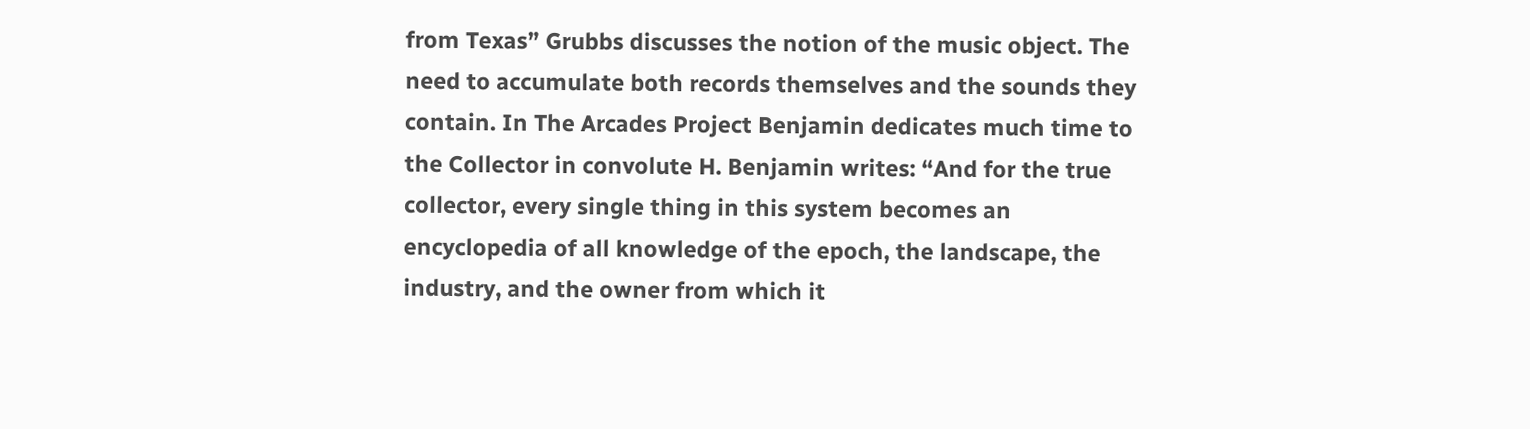from Texas” Grubbs discusses the notion of the music object. The need to accumulate both records themselves and the sounds they contain. In The Arcades Project Benjamin dedicates much time to the Collector in convolute H. Benjamin writes: “And for the true collector, every single thing in this system becomes an encyclopedia of all knowledge of the epoch, the landscape, the industry, and the owner from which it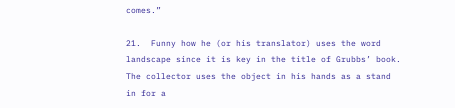comes.”

21.  Funny how he (or his translator) uses the word landscape since it is key in the title of Grubbs’ book. The collector uses the object in his hands as a stand in for a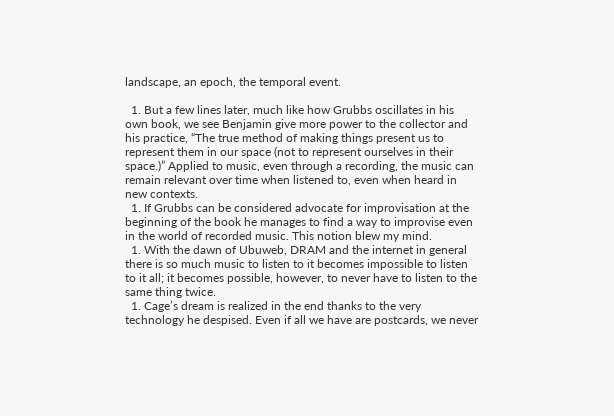landscape, an epoch, the temporal event.

  1. But a few lines later, much like how Grubbs oscillates in his own book, we see Benjamin give more power to the collector and his practice, “The true method of making things present us to represent them in our space (not to represent ourselves in their space.)” Applied to music, even through a recording, the music can remain relevant over time when listened to, even when heard in new contexts.
  1. If Grubbs can be considered advocate for improvisation at the beginning of the book he manages to find a way to improvise even in the world of recorded music. This notion blew my mind.
  1. With the dawn of Ubuweb, DRAM and the internet in general there is so much music to listen to it becomes impossible to listen to it all; it becomes possible, however, to never have to listen to the same thing twice.
  1. Cage’s dream is realized in the end thanks to the very technology he despised. Even if all we have are postcards, we never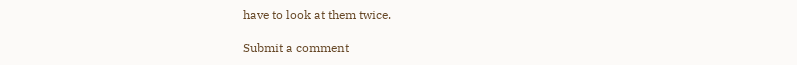have to look at them twice.

Submit a comment